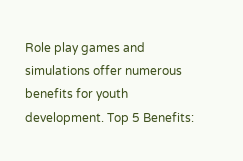Role play games and simulations offer numerous benefits for youth development. Top 5 Benefits: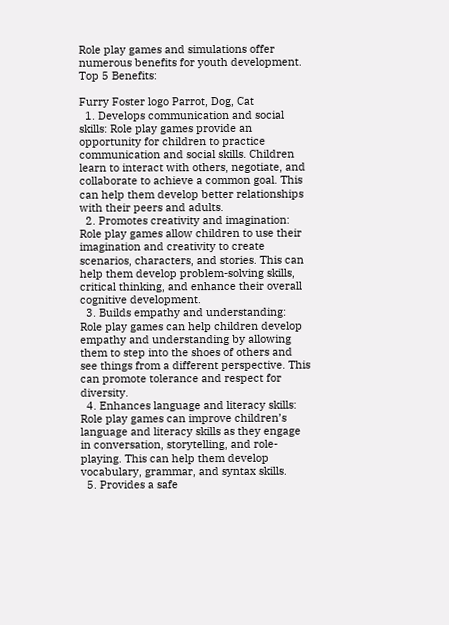Role play games and simulations offer numerous benefits for youth development. Top 5 Benefits:

Furry Foster logo Parrot, Dog, Cat
  1. Develops communication and social skills: Role play games provide an opportunity for children to practice communication and social skills. Children learn to interact with others, negotiate, and collaborate to achieve a common goal. This can help them develop better relationships with their peers and adults.
  2. Promotes creativity and imagination: Role play games allow children to use their imagination and creativity to create scenarios, characters, and stories. This can help them develop problem-solving skills, critical thinking, and enhance their overall cognitive development.
  3. Builds empathy and understanding: Role play games can help children develop empathy and understanding by allowing them to step into the shoes of others and see things from a different perspective. This can promote tolerance and respect for diversity.
  4. Enhances language and literacy skills: Role play games can improve children’s language and literacy skills as they engage in conversation, storytelling, and role-playing. This can help them develop vocabulary, grammar, and syntax skills.
  5. Provides a safe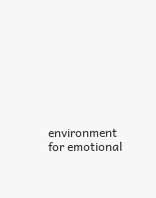environment for emotional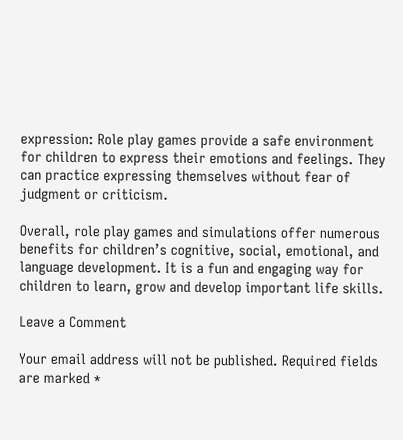expression: Role play games provide a safe environment for children to express their emotions and feelings. They can practice expressing themselves without fear of judgment or criticism.

Overall, role play games and simulations offer numerous benefits for children’s cognitive, social, emotional, and language development. It is a fun and engaging way for children to learn, grow and develop important life skills.

Leave a Comment

Your email address will not be published. Required fields are marked *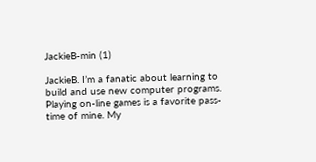JackieB-min (1)

JackieB. I’m a fanatic about learning to build and use new computer programs. Playing on-line games is a favorite pass-time of mine. My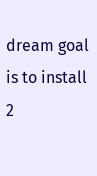dream goal is to install 2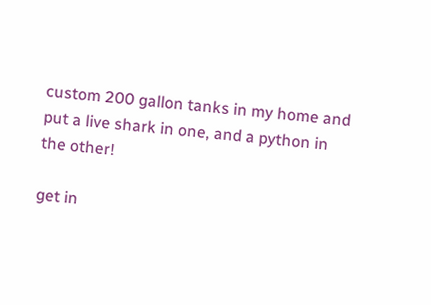custom 200 gallon tanks in my home and put a live shark in one, and a python in the other!

get in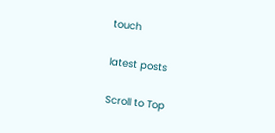touch

latest posts

Scroll to Top